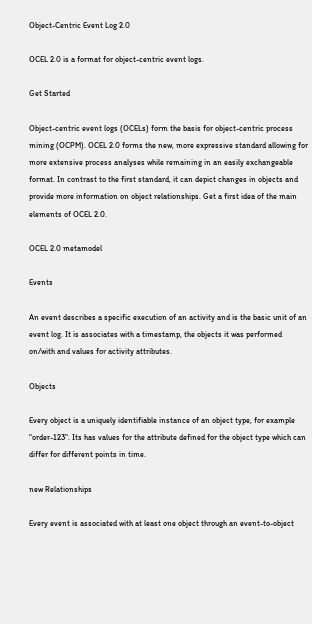Object-Centric Event Log 2.0

OCEL 2.0 is a format for object-centric event logs.

Get Started

Object-centric event logs (OCELs) form the basis for object-centric process mining (OCPM). OCEL 2.0 forms the new, more expressive standard allowing for more extensive process analyses while remaining in an easily exchangeable format. In contrast to the first standard, it can depict changes in objects and provide more information on object relationships. Get a first idea of the main elements of OCEL 2.0.

OCEL 2.0 metamodel

Events

An event describes a specific execution of an activity and is the basic unit of an event log. It is associates with a timestamp, the objects it was performed on/with and values for activity attributes.

Objects

Every object is a uniquely identifiable instance of an object type, for example "order-123". Its has values for the attribute defined for the object type which can differ for different points in time.

new Relationships

Every event is associated with at least one object through an event-to-object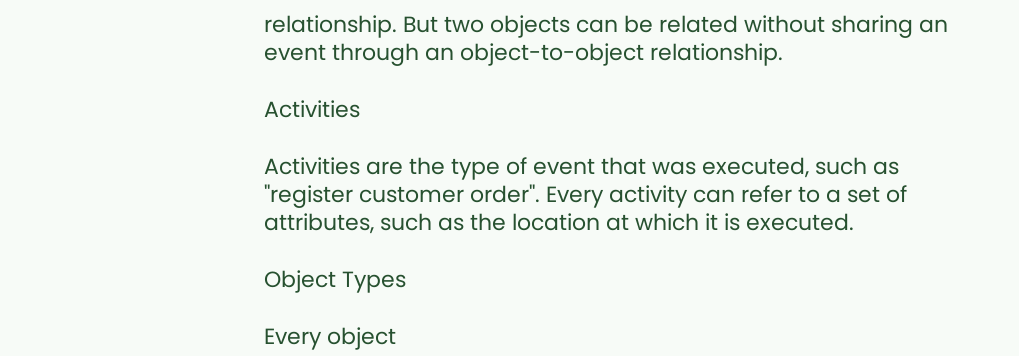relationship. But two objects can be related without sharing an event through an object-to-object relationship.

Activities

Activities are the type of event that was executed, such as "register customer order". Every activity can refer to a set of attributes, such as the location at which it is executed.

Object Types

Every object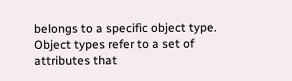belongs to a specific object type. Object types refer to a set of attributes that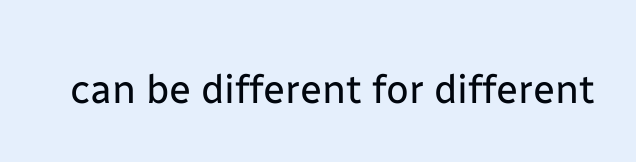can be different for different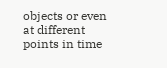objects or even at different points in time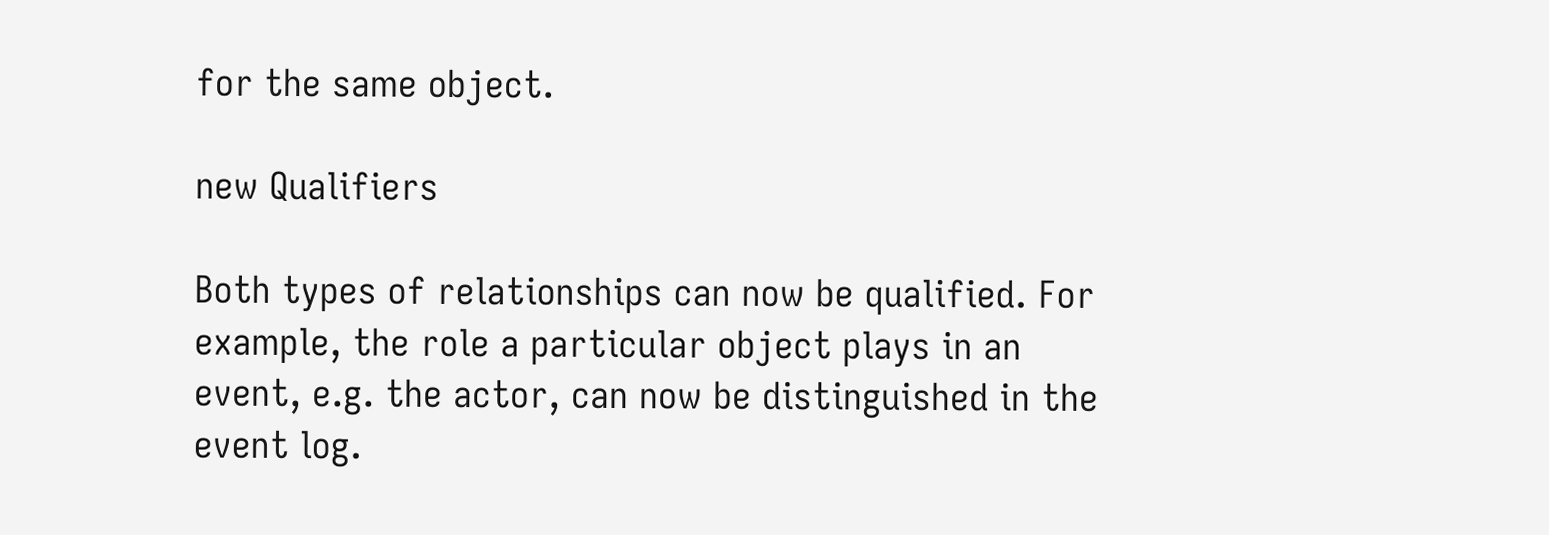for the same object.

new Qualifiers

Both types of relationships can now be qualified. For example, the role a particular object plays in an event, e.g. the actor, can now be distinguished in the event log.